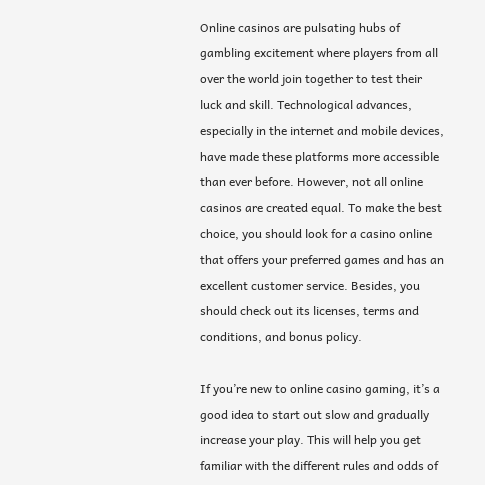Online casinos are pulsating hubs of gambling excitement where players from all over the world join together to test their luck and skill. Technological advances, especially in the internet and mobile devices, have made these platforms more accessible than ever before. However, not all online casinos are created equal. To make the best choice, you should look for a casino online that offers your preferred games and has an excellent customer service. Besides, you should check out its licenses, terms and conditions, and bonus policy.

If you’re new to online casino gaming, it’s a good idea to start out slow and gradually increase your play. This will help you get familiar with the different rules and odds of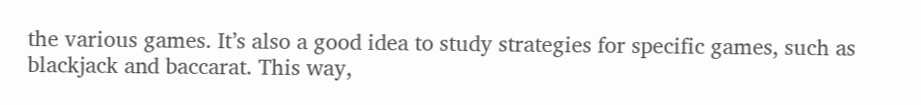the various games. It’s also a good idea to study strategies for specific games, such as blackjack and baccarat. This way,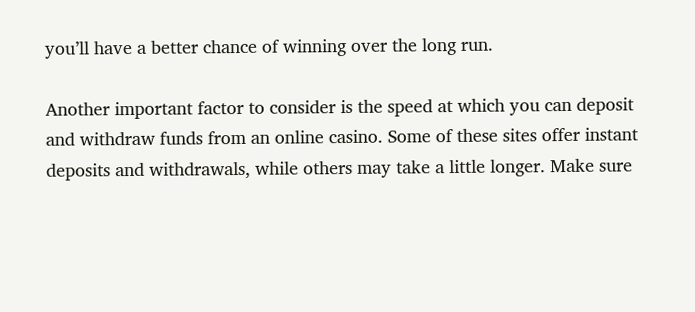you’ll have a better chance of winning over the long run.

Another important factor to consider is the speed at which you can deposit and withdraw funds from an online casino. Some of these sites offer instant deposits and withdrawals, while others may take a little longer. Make sure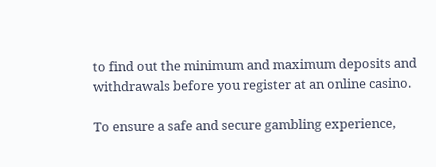to find out the minimum and maximum deposits and withdrawals before you register at an online casino.

To ensure a safe and secure gambling experience,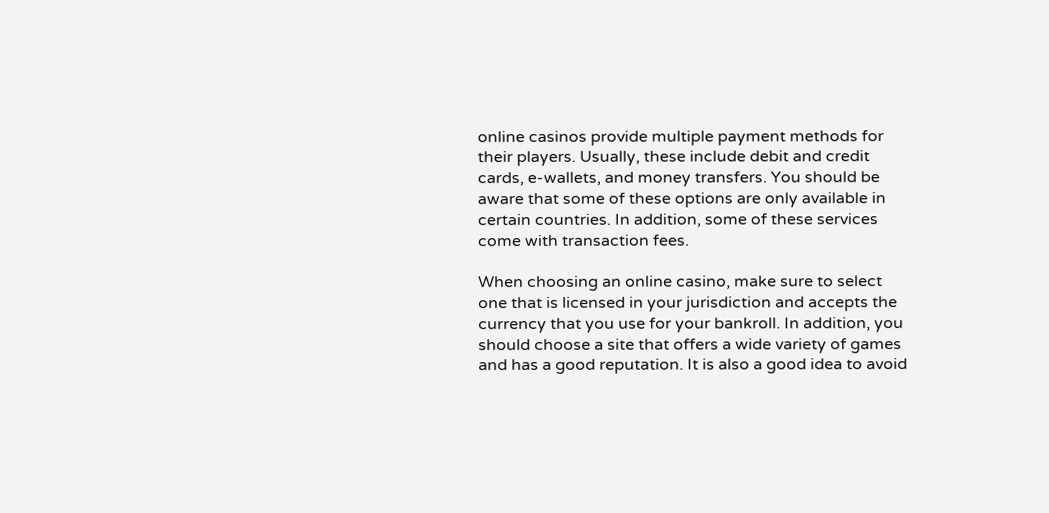online casinos provide multiple payment methods for their players. Usually, these include debit and credit cards, e-wallets, and money transfers. You should be aware that some of these options are only available in certain countries. In addition, some of these services come with transaction fees.

When choosing an online casino, make sure to select one that is licensed in your jurisdiction and accepts the currency that you use for your bankroll. In addition, you should choose a site that offers a wide variety of games and has a good reputation. It is also a good idea to avoid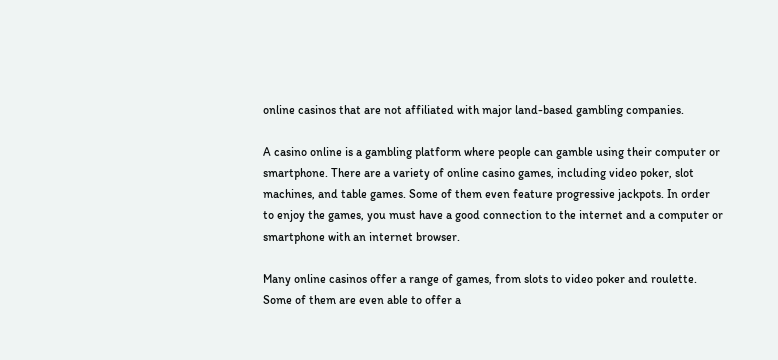online casinos that are not affiliated with major land-based gambling companies.

A casino online is a gambling platform where people can gamble using their computer or smartphone. There are a variety of online casino games, including video poker, slot machines, and table games. Some of them even feature progressive jackpots. In order to enjoy the games, you must have a good connection to the internet and a computer or smartphone with an internet browser.

Many online casinos offer a range of games, from slots to video poker and roulette. Some of them are even able to offer a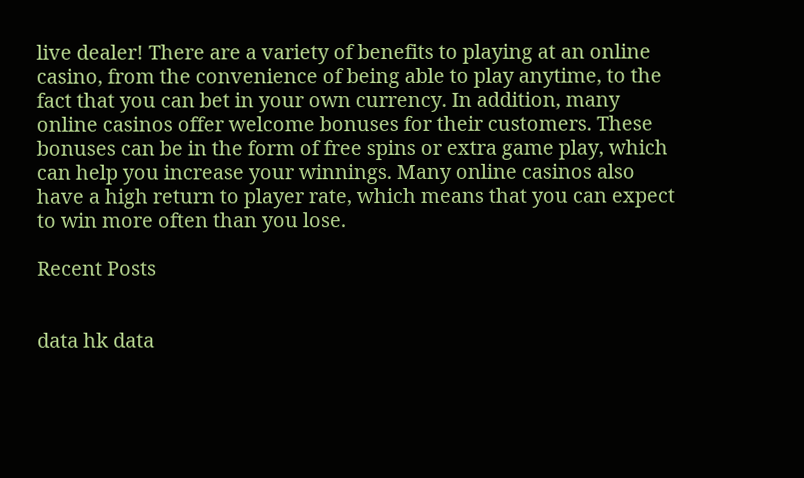live dealer! There are a variety of benefits to playing at an online casino, from the convenience of being able to play anytime, to the fact that you can bet in your own currency. In addition, many online casinos offer welcome bonuses for their customers. These bonuses can be in the form of free spins or extra game play, which can help you increase your winnings. Many online casinos also have a high return to player rate, which means that you can expect to win more often than you lose.

Recent Posts


data hk data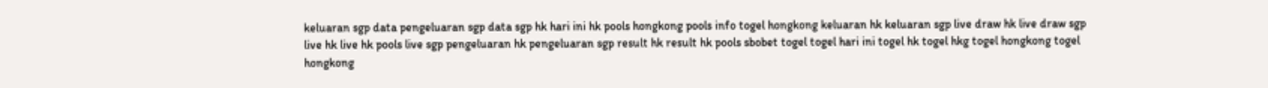keluaran sgp data pengeluaran sgp data sgp hk hari ini hk pools hongkong pools info togel hongkong keluaran hk keluaran sgp live draw hk live draw sgp live hk live hk pools live sgp pengeluaran hk pengeluaran sgp result hk result hk pools sbobet togel togel hari ini togel hk togel hkg togel hongkong togel hongkong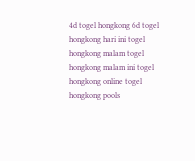4d togel hongkong 6d togel hongkong hari ini togel hongkong malam togel hongkong malam ini togel hongkong online togel hongkong pools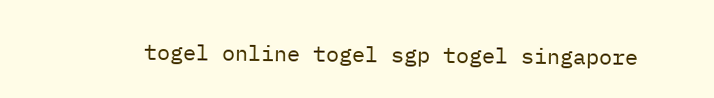togel online togel sgp togel singapore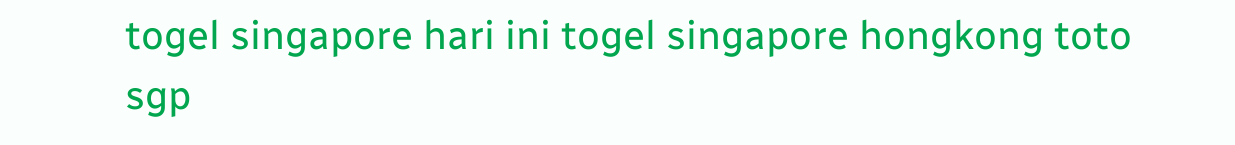togel singapore hari ini togel singapore hongkong toto sgp